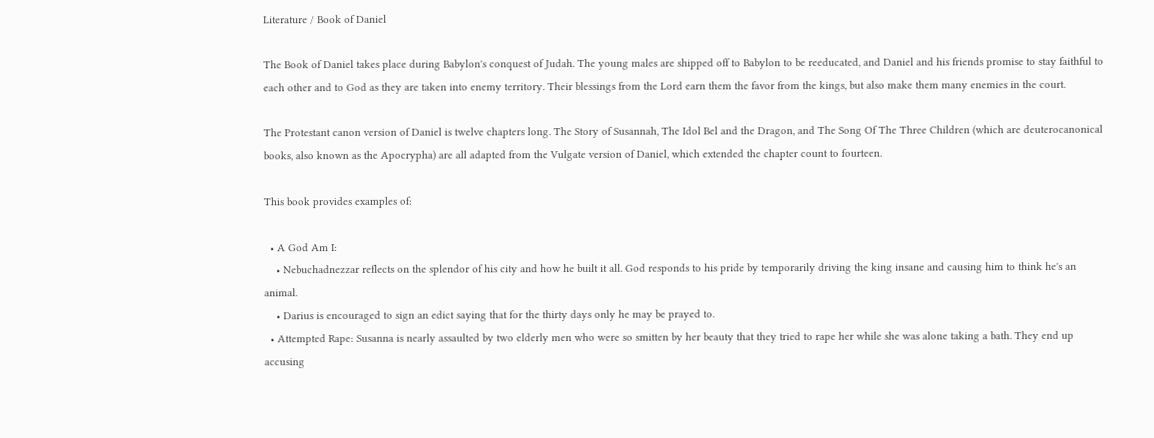Literature / Book of Daniel

The Book of Daniel takes place during Babylon's conquest of Judah. The young males are shipped off to Babylon to be reeducated, and Daniel and his friends promise to stay faithful to each other and to God as they are taken into enemy territory. Their blessings from the Lord earn them the favor from the kings, but also make them many enemies in the court.

The Protestant canon version of Daniel is twelve chapters long. The Story of Susannah, The Idol Bel and the Dragon, and The Song Of The Three Children (which are deuterocanonical books, also known as the Apocrypha) are all adapted from the Vulgate version of Daniel, which extended the chapter count to fourteen.

This book provides examples of:

  • A God Am I:
    • Nebuchadnezzar reflects on the splendor of his city and how he built it all. God responds to his pride by temporarily driving the king insane and causing him to think he's an animal.
    • Darius is encouraged to sign an edict saying that for the thirty days only he may be prayed to.
  • Attempted Rape: Susanna is nearly assaulted by two elderly men who were so smitten by her beauty that they tried to rape her while she was alone taking a bath. They end up accusing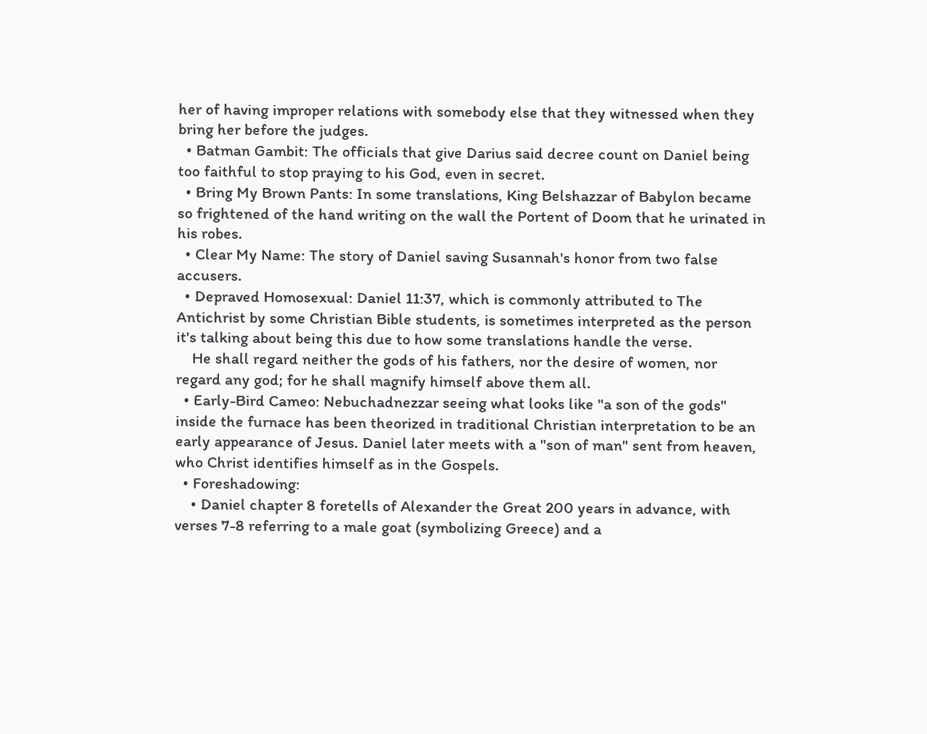her of having improper relations with somebody else that they witnessed when they bring her before the judges.
  • Batman Gambit: The officials that give Darius said decree count on Daniel being too faithful to stop praying to his God, even in secret.
  • Bring My Brown Pants: In some translations, King Belshazzar of Babylon became so frightened of the hand writing on the wall the Portent of Doom that he urinated in his robes.
  • Clear My Name: The story of Daniel saving Susannah's honor from two false accusers.
  • Depraved Homosexual: Daniel 11:37, which is commonly attributed to The Antichrist by some Christian Bible students, is sometimes interpreted as the person it's talking about being this due to how some translations handle the verse.
    He shall regard neither the gods of his fathers, nor the desire of women, nor regard any god; for he shall magnify himself above them all.
  • Early-Bird Cameo: Nebuchadnezzar seeing what looks like "a son of the gods" inside the furnace has been theorized in traditional Christian interpretation to be an early appearance of Jesus. Daniel later meets with a "son of man" sent from heaven, who Christ identifies himself as in the Gospels.
  • Foreshadowing:
    • Daniel chapter 8 foretells of Alexander the Great 200 years in advance, with verses 7-8 referring to a male goat (symbolizing Greece) and a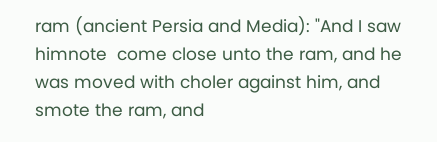ram (ancient Persia and Media): "And I saw himnote  come close unto the ram, and he was moved with choler against him, and smote the ram, and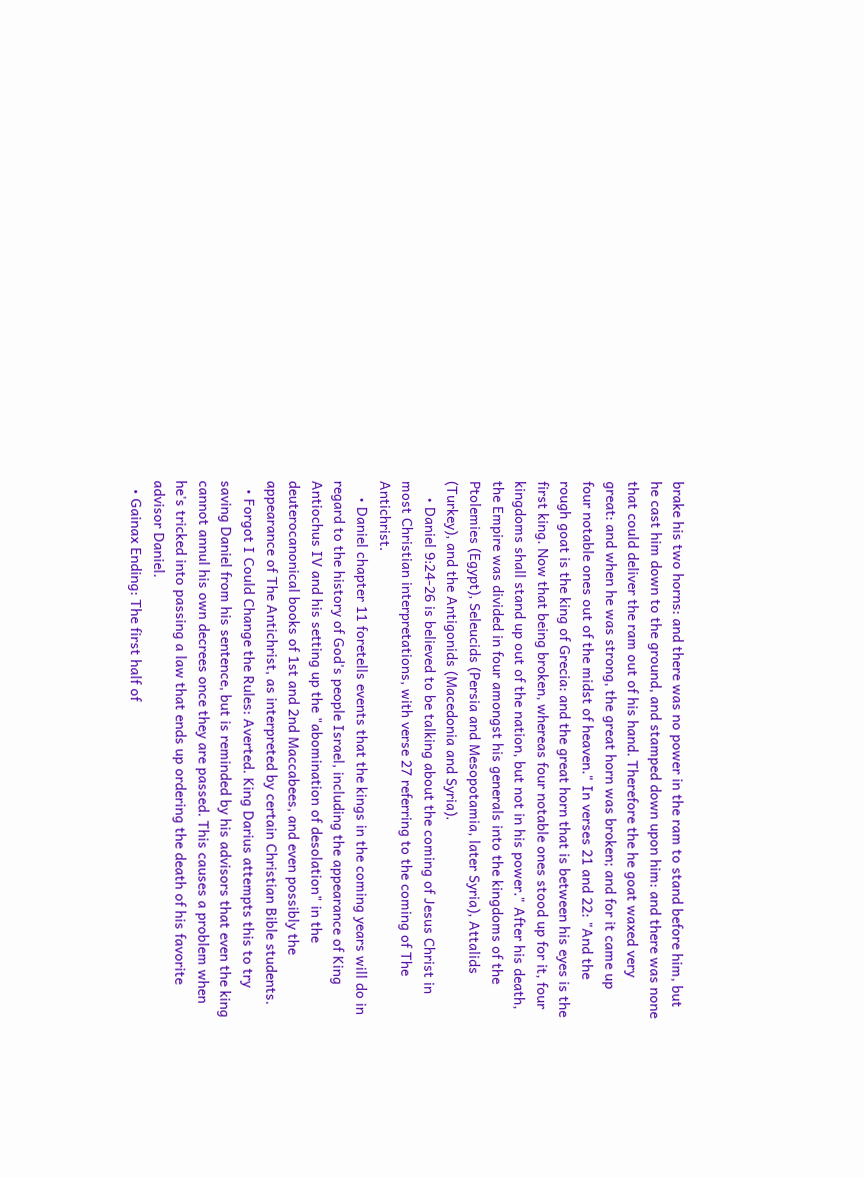brake his two horns: and there was no power in the ram to stand before him, but he cast him down to the ground, and stamped down upon him: and there was none that could deliver the ram out of his hand. Therefore the he goat waxed very great: and when he was strong, the great horn was broken; and for it came up four notable ones out of the midst of heaven." In verses 21 and 22: "And the rough goat is the king of Grecia: and the great horn that is between his eyes is the first king. Now that being broken, whereas four notable ones stood up for it, four kingdoms shall stand up out of the nation, but not in his power." After his death, the Empire was divided in four amongst his generals into the kingdoms of the Ptolemies (Egypt), Seleucids (Persia and Mesopotamia, later Syria), Attalids (Turkey), and the Antigonids (Macedonia and Syria).
    • Daniel 9:24-26 is believed to be talking about the coming of Jesus Christ in most Christian interpretations, with verse 27 referring to the coming of The Antichrist.
    • Daniel chapter 11 foretells events that the kings in the coming years will do in regard to the history of God's people Israel, including the appearance of King Antiochus IV and his setting up the "abomination of desolation" in the deuterocanonical books of 1st and 2nd Maccabees, and even possibly the appearance of The Antichrist, as interpreted by certain Christian Bible students.
  • Forgot I Could Change the Rules: Averted. King Darius attempts this to try saving Daniel from his sentence, but is reminded by his advisors that even the king cannot annul his own decrees once they are passed. This causes a problem when he's tricked into passing a law that ends up ordering the death of his favorite advisor Daniel.
  • Gainax Ending: The first half of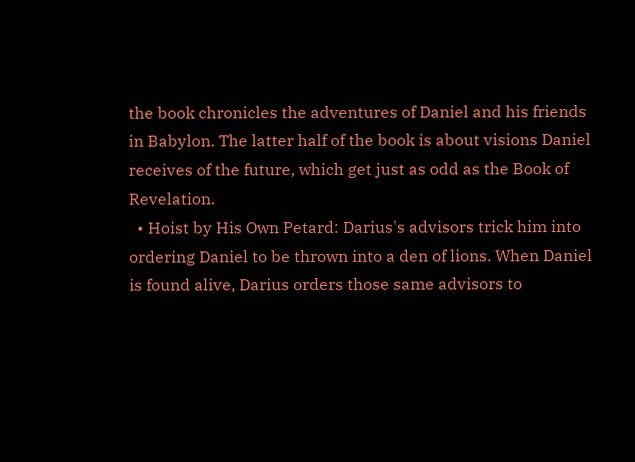the book chronicles the adventures of Daniel and his friends in Babylon. The latter half of the book is about visions Daniel receives of the future, which get just as odd as the Book of Revelation.
  • Hoist by His Own Petard: Darius's advisors trick him into ordering Daniel to be thrown into a den of lions. When Daniel is found alive, Darius orders those same advisors to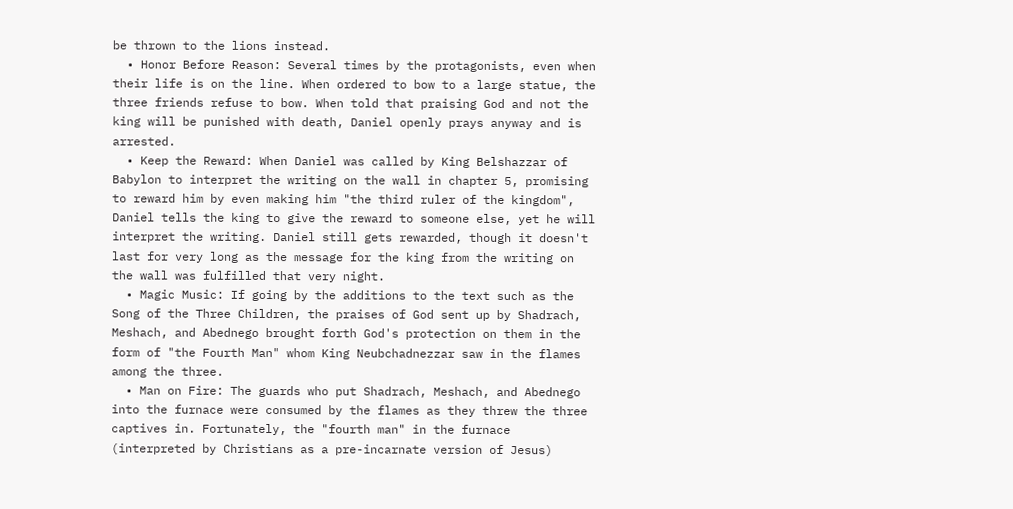be thrown to the lions instead.
  • Honor Before Reason: Several times by the protagonists, even when their life is on the line. When ordered to bow to a large statue, the three friends refuse to bow. When told that praising God and not the king will be punished with death, Daniel openly prays anyway and is arrested.
  • Keep the Reward: When Daniel was called by King Belshazzar of Babylon to interpret the writing on the wall in chapter 5, promising to reward him by even making him "the third ruler of the kingdom", Daniel tells the king to give the reward to someone else, yet he will interpret the writing. Daniel still gets rewarded, though it doesn't last for very long as the message for the king from the writing on the wall was fulfilled that very night.
  • Magic Music: If going by the additions to the text such as the Song of the Three Children, the praises of God sent up by Shadrach, Meshach, and Abednego brought forth God's protection on them in the form of "the Fourth Man" whom King Neubchadnezzar saw in the flames among the three.
  • Man on Fire: The guards who put Shadrach, Meshach, and Abednego into the furnace were consumed by the flames as they threw the three captives in. Fortunately, the "fourth man" in the furnace (interpreted by Christians as a pre-incarnate version of Jesus)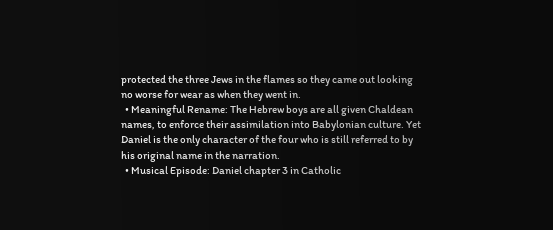protected the three Jews in the flames so they came out looking no worse for wear as when they went in.
  • Meaningful Rename: The Hebrew boys are all given Chaldean names, to enforce their assimilation into Babylonian culture. Yet Daniel is the only character of the four who is still referred to by his original name in the narration.
  • Musical Episode: Daniel chapter 3 in Catholic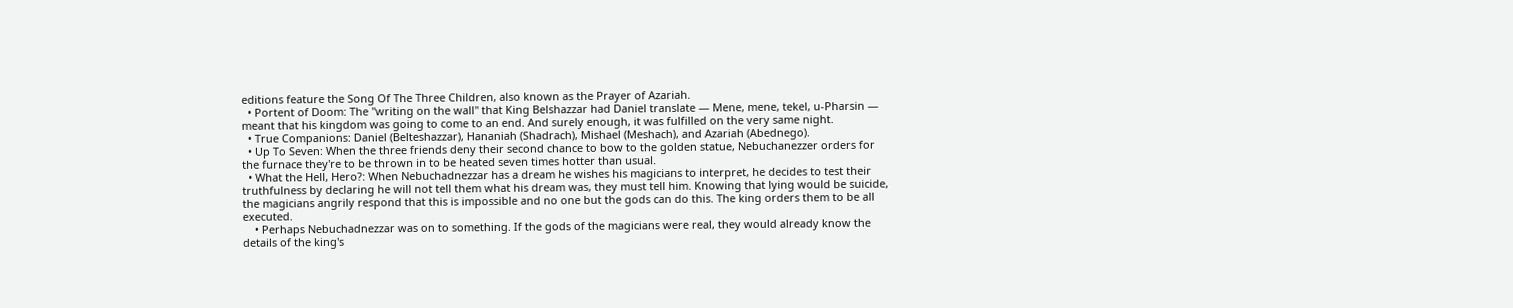editions feature the Song Of The Three Children, also known as the Prayer of Azariah.
  • Portent of Doom: The "writing on the wall" that King Belshazzar had Daniel translate — Mene, mene, tekel, u-Pharsin — meant that his kingdom was going to come to an end. And surely enough, it was fulfilled on the very same night.
  • True Companions: Daniel (Belteshazzar), Hananiah (Shadrach), Mishael (Meshach), and Azariah (Abednego).
  • Up To Seven: When the three friends deny their second chance to bow to the golden statue, Nebuchanezzer orders for the furnace they're to be thrown in to be heated seven times hotter than usual.
  • What the Hell, Hero?: When Nebuchadnezzar has a dream he wishes his magicians to interpret, he decides to test their truthfulness by declaring he will not tell them what his dream was, they must tell him. Knowing that lying would be suicide, the magicians angrily respond that this is impossible and no one but the gods can do this. The king orders them to be all executed.
    • Perhaps Nebuchadnezzar was on to something. If the gods of the magicians were real, they would already know the details of the king's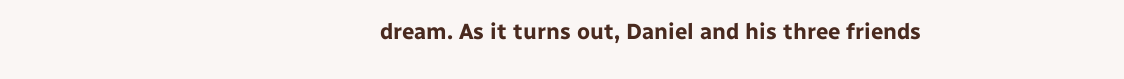dream. As it turns out, Daniel and his three friends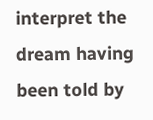interpret the dream having been told by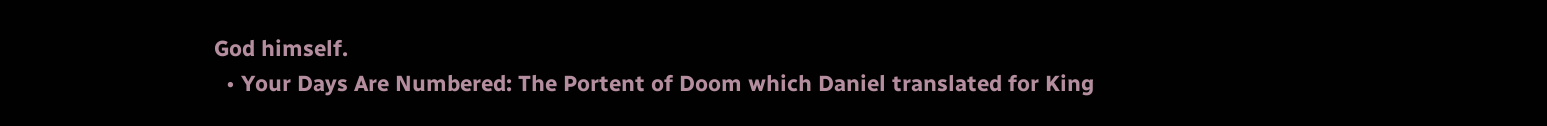God himself.
  • Your Days Are Numbered: The Portent of Doom which Daniel translated for King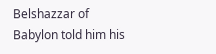Belshazzar of Babylon told him his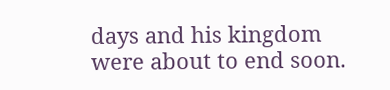days and his kingdom were about to end soon.